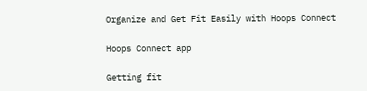Organize and Get Fit Easily with Hoops Connect

Hoops Connect app

Getting fit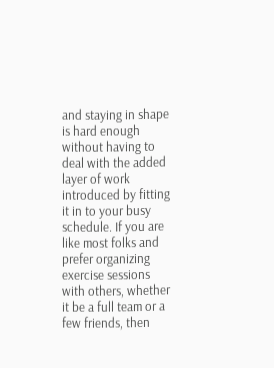and staying in shape is hard enough without having to deal with the added layer of work introduced by fitting it in to your busy schedule. If you are like most folks and prefer organizing exercise sessions with others, whether it be a full team or a few friends, then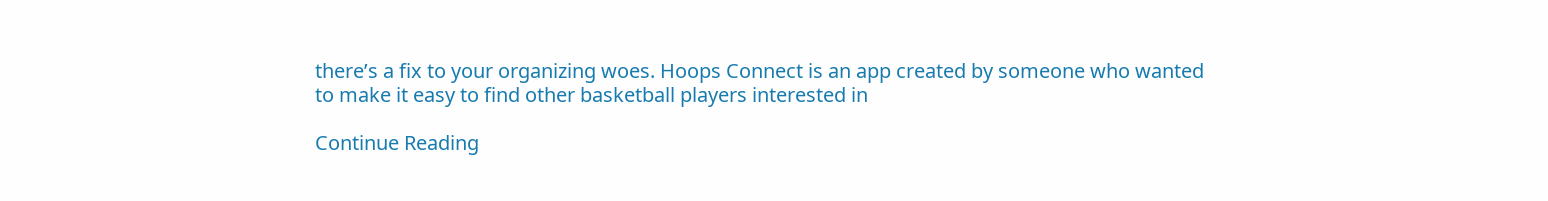there’s a fix to your organizing woes. Hoops Connect is an app created by someone who wanted to make it easy to find other basketball players interested in

Continue Reading